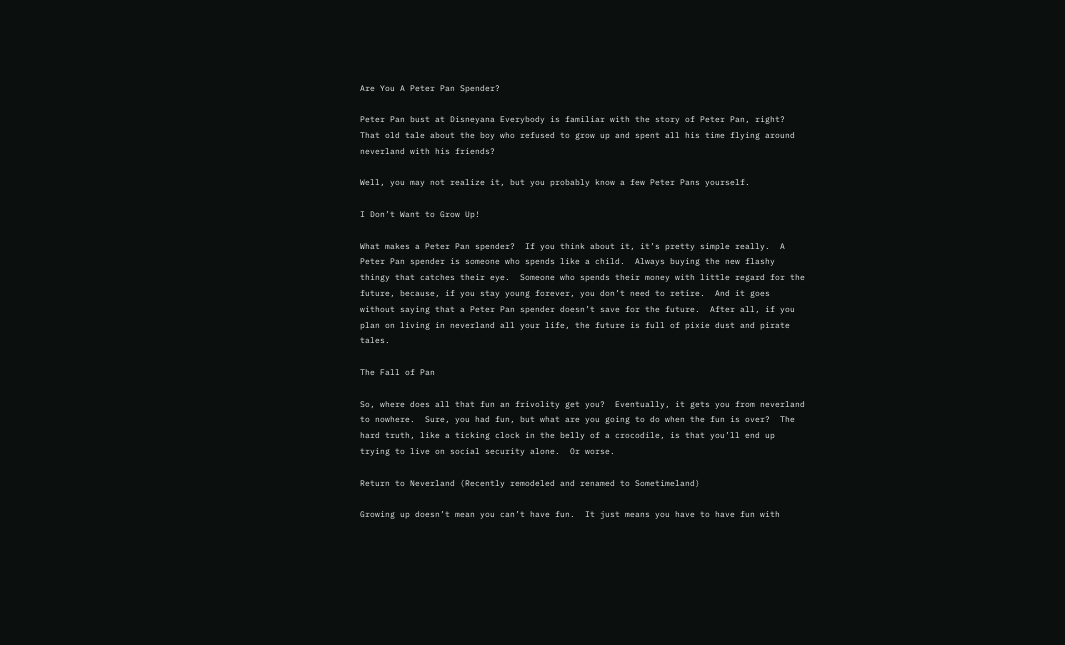Are You A Peter Pan Spender?

Peter Pan bust at Disneyana Everybody is familiar with the story of Peter Pan, right?  That old tale about the boy who refused to grow up and spent all his time flying around neverland with his friends?

Well, you may not realize it, but you probably know a few Peter Pans yourself.

I Don’t Want to Grow Up!

What makes a Peter Pan spender?  If you think about it, it’s pretty simple really.  A Peter Pan spender is someone who spends like a child.  Always buying the new flashy thingy that catches their eye.  Someone who spends their money with little regard for the future, because, if you stay young forever, you don’t need to retire.  And it goes without saying that a Peter Pan spender doesn’t save for the future.  After all, if you plan on living in neverland all your life, the future is full of pixie dust and pirate tales.

The Fall of Pan

So, where does all that fun an frivolity get you?  Eventually, it gets you from neverland to nowhere.  Sure, you had fun, but what are you going to do when the fun is over?  The hard truth, like a ticking clock in the belly of a crocodile, is that you’ll end up trying to live on social security alone.  Or worse.

Return to Neverland (Recently remodeled and renamed to Sometimeland)

Growing up doesn’t mean you can’t have fun.  It just means you have to have fun with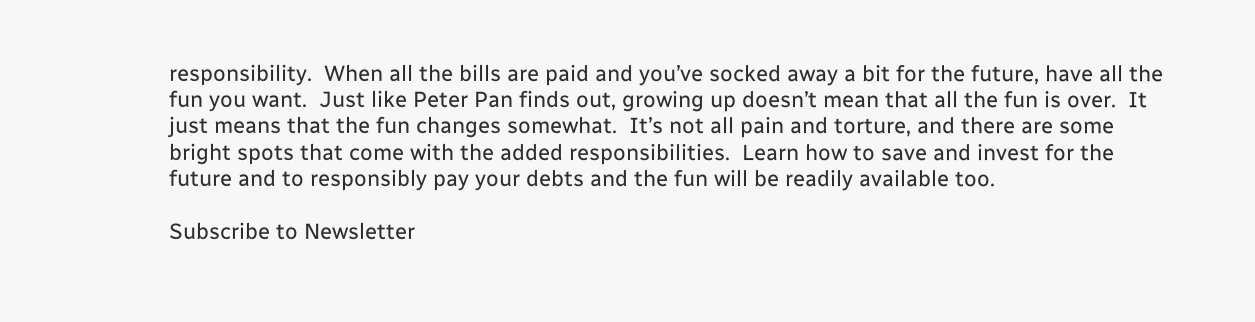responsibility.  When all the bills are paid and you’ve socked away a bit for the future, have all the fun you want.  Just like Peter Pan finds out, growing up doesn’t mean that all the fun is over.  It just means that the fun changes somewhat.  It’s not all pain and torture, and there are some bright spots that come with the added responsibilities.  Learn how to save and invest for the future and to responsibly pay your debts and the fun will be readily available too.

Subscribe to Newsletter